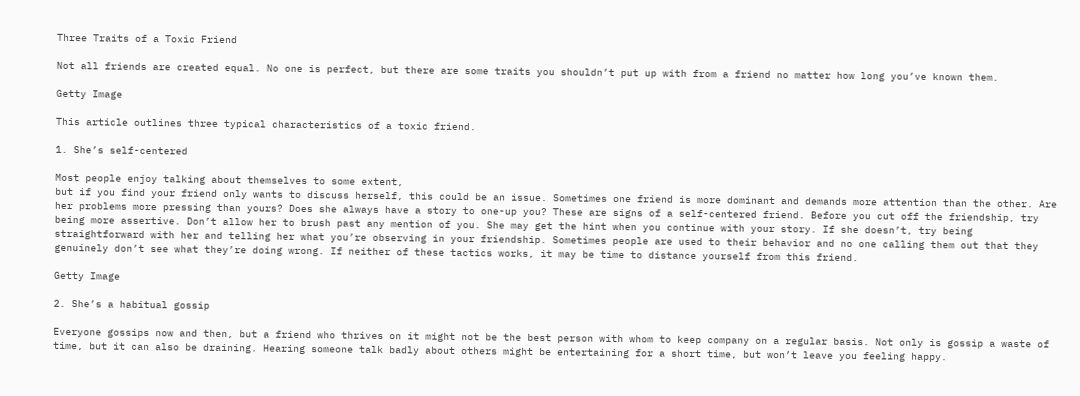Three Traits of a Toxic Friend

Not all friends are created equal. No one is perfect, but there are some traits you shouldn’t put up with from a friend no matter how long you’ve known them.

Getty Image

This article outlines three typical characteristics of a toxic friend.

1. She’s self-centered

Most people enjoy talking about themselves to some extent,
but if you find your friend only wants to discuss herself, this could be an issue. Sometimes one friend is more dominant and demands more attention than the other. Are her problems more pressing than yours? Does she always have a story to one-up you? These are signs of a self-centered friend. Before you cut off the friendship, try being more assertive. Don’t allow her to brush past any mention of you. She may get the hint when you continue with your story. If she doesn’t, try being straightforward with her and telling her what you’re observing in your friendship. Sometimes people are used to their behavior and no one calling them out that they genuinely don’t see what they’re doing wrong. If neither of these tactics works, it may be time to distance yourself from this friend.

Getty Image

2. She’s a habitual gossip

Everyone gossips now and then, but a friend who thrives on it might not be the best person with whom to keep company on a regular basis. Not only is gossip a waste of time, but it can also be draining. Hearing someone talk badly about others might be entertaining for a short time, but won’t leave you feeling happy.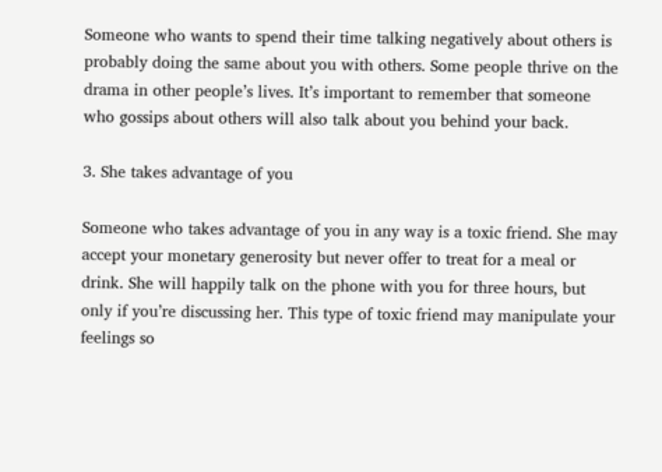Someone who wants to spend their time talking negatively about others is probably doing the same about you with others. Some people thrive on the drama in other people’s lives. It’s important to remember that someone who gossips about others will also talk about you behind your back.

3. She takes advantage of you

Someone who takes advantage of you in any way is a toxic friend. She may accept your monetary generosity but never offer to treat for a meal or drink. She will happily talk on the phone with you for three hours, but only if you’re discussing her. This type of toxic friend may manipulate your feelings so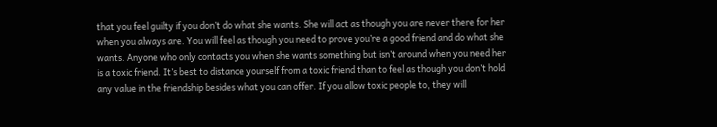that you feel guilty if you don’t do what she wants. She will act as though you are never there for her when you always are. You will feel as though you need to prove you’re a good friend and do what she wants. Anyone who only contacts you when she wants something but isn’t around when you need her is a toxic friend. It’s best to distance yourself from a toxic friend than to feel as though you don’t hold any value in the friendship besides what you can offer. If you allow toxic people to, they will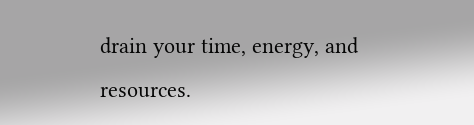drain your time, energy, and resources.